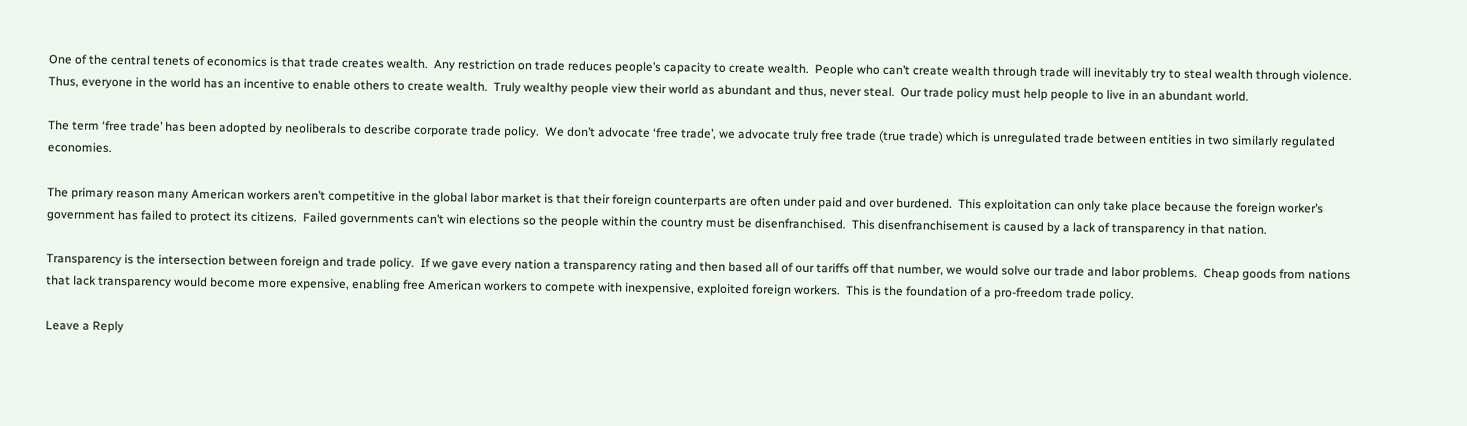One of the central tenets of economics is that trade creates wealth.  Any restriction on trade reduces people’s capacity to create wealth.  People who can’t create wealth through trade will inevitably try to steal wealth through violence.  Thus, everyone in the world has an incentive to enable others to create wealth.  Truly wealthy people view their world as abundant and thus, never steal.  Our trade policy must help people to live in an abundant world.

The term ‘free trade’ has been adopted by neoliberals to describe corporate trade policy.  We don’t advocate ‘free trade’, we advocate truly free trade (true trade) which is unregulated trade between entities in two similarly regulated economies.

The primary reason many American workers aren’t competitive in the global labor market is that their foreign counterparts are often under paid and over burdened.  This exploitation can only take place because the foreign worker’s  government has failed to protect its citizens.  Failed governments can’t win elections so the people within the country must be disenfranchised.  This disenfranchisement is caused by a lack of transparency in that nation.

Transparency is the intersection between foreign and trade policy.  If we gave every nation a transparency rating and then based all of our tariffs off that number, we would solve our trade and labor problems.  Cheap goods from nations that lack transparency would become more expensive, enabling free American workers to compete with inexpensive, exploited foreign workers.  This is the foundation of a pro-freedom trade policy.

Leave a Reply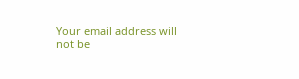Your email address will not be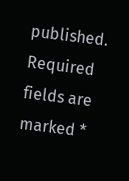published. Required fields are marked *